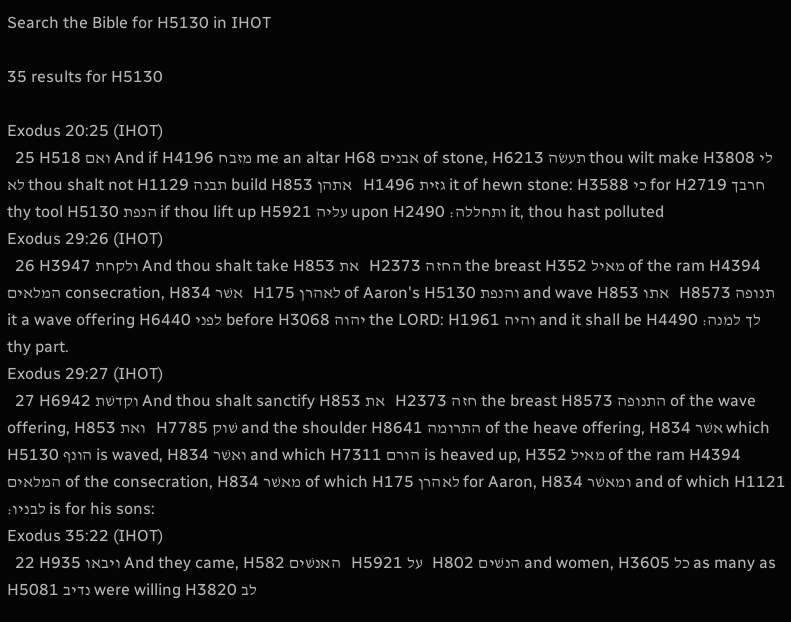Search the Bible for H5130 in IHOT

35 results for H5130

Exodus 20:25 (IHOT)
  25 H518 ואם And if H4196 מזבח me an altar H68 אבנים of stone, H6213 תעשׂה thou wilt make H3808 לי לא thou shalt not H1129 תבנה build H853 אתהן   H1496 גזית it of hewn stone: H3588 כי for H2719 חרבך thy tool H5130 הנפת if thou lift up H5921 עליה upon H2490 ותחללה׃ it, thou hast polluted
Exodus 29:26 (IHOT)
  26 H3947 ולקחת And thou shalt take H853 את   H2373 החזה the breast H352 מאיל of the ram H4394 המלאים consecration, H834 אשׁר   H175 לאהרן of Aaron's H5130 והנפת and wave H853 אתו   H8573 תנופה it a wave offering H6440 לפני before H3068 יהוה the LORD: H1961 והיה and it shall be H4490 לך למנה׃ thy part.
Exodus 29:27 (IHOT)
  27 H6942 וקדשׁת And thou shalt sanctify H853 את   H2373 חזה the breast H8573 התנופה of the wave offering, H853 ואת   H7785 שׁוק and the shoulder H8641 התרומה of the heave offering, H834 אשׁר which H5130 הונף is waved, H834 ואשׁר and which H7311 הורם is heaved up, H352 מאיל of the ram H4394 המלאים of the consecration, H834 מאשׁר of which H175 לאהרן for Aaron, H834 ומאשׁר and of which H1121 לבניו׃ is for his sons:
Exodus 35:22 (IHOT)
  22 H935 ויבאו And they came, H582 האנשׁים   H5921 על   H802 הנשׁים and women, H3605 כל as many as H5081 נדיב were willing H3820 לב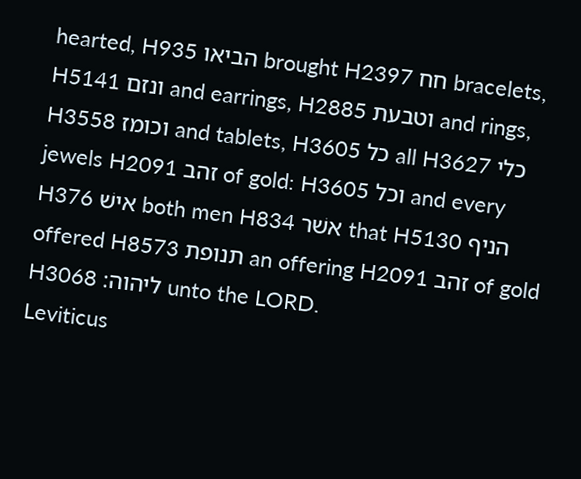hearted, H935 הביאו brought H2397 חח bracelets, H5141 ונזם and earrings, H2885 וטבעת and rings, H3558 וכומז and tablets, H3605 כל all H3627 כלי jewels H2091 זהב of gold: H3605 וכל and every H376 אישׁ both men H834 אשׁר that H5130 הניף offered H8573 תנופת an offering H2091 זהב of gold H3068 ליהוה׃ unto the LORD.
Leviticus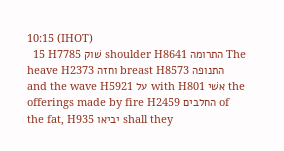10:15 (IHOT)
  15 H7785 שׁוק shoulder H8641 התרומה The heave H2373 וחזה breast H8573 התנופה and the wave H5921 על with H801 אשׁי the offerings made by fire H2459 החלבים of the fat, H935 יביאו shall they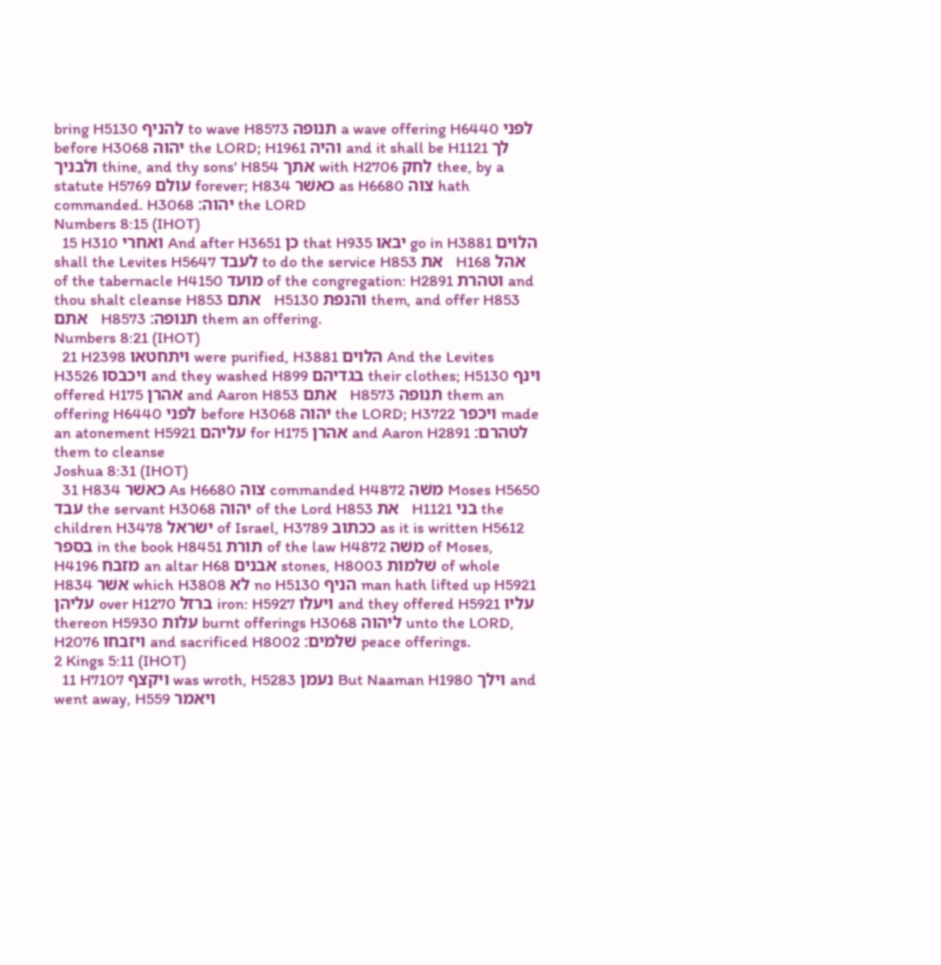bring H5130 להניף to wave H8573 תנופה a wave offering H6440 לפני before H3068 יהוה the LORD; H1961 והיה and it shall be H1121 לך ולבניך thine, and thy sons' H854 אתך with H2706 לחק thee, by a statute H5769 עולם forever; H834 כאשׁר as H6680 צוה hath commanded. H3068 יהוה׃ the LORD
Numbers 8:15 (IHOT)
  15 H310 ואחרי And after H3651 כן that H935 יבאו go in H3881 הלוים shall the Levites H5647 לעבד to do the service H853 את   H168 אהל of the tabernacle H4150 מועד of the congregation: H2891 וטהרת and thou shalt cleanse H853 אתם   H5130 והנפת them, and offer H853 אתם   H8573 תנופה׃ them an offering.
Numbers 8:21 (IHOT)
  21 H2398 ויתחטאו were purified, H3881 הלוים And the Levites H3526 ויכבסו and they washed H899 בגדיהם their clothes; H5130 וינף offered H175 אהרן and Aaron H853 אתם   H8573 תנופה them an offering H6440 לפני before H3068 יהוה the LORD; H3722 ויכפר made an atonement H5921 עליהם for H175 אהרן and Aaron H2891 לטהרם׃ them to cleanse
Joshua 8:31 (IHOT)
  31 H834 כאשׁר As H6680 צוה commanded H4872 משׁה Moses H5650 עבד the servant H3068 יהוה of the Lord H853 את   H1121 בני the children H3478 ישׂראל of Israel, H3789 ככתוב as it is written H5612 בספר in the book H8451 תורת of the law H4872 משׁה of Moses, H4196 מזבח an altar H68 אבנים stones, H8003 שׁלמות of whole H834 אשׁר which H3808 לא no H5130 הניף man hath lifted up H5921 עליהן over H1270 ברזל iron: H5927 ויעלו and they offered H5921 עליו thereon H5930 עלות burnt offerings H3068 ליהוה unto the LORD, H2076 ויזבחו and sacrificed H8002 שׁלמים׃ peace offerings.
2 Kings 5:11 (IHOT)
  11 H7107 ויקצף was wroth, H5283 נעמן But Naaman H1980 וילך and went away, H559 ויאמר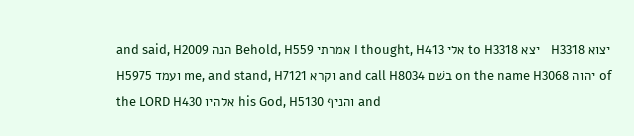and said, H2009 הנה Behold, H559 אמרתי I thought, H413 אלי to H3318 יצא   H3318 יצוא   H5975 ועמד me, and stand, H7121 וקרא and call H8034 בשׁם on the name H3068 יהוה of the LORD H430 אלהיו his God, H5130 והניף and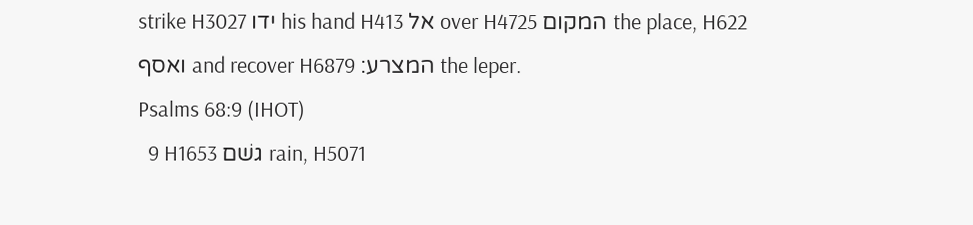strike H3027 ידו his hand H413 אל over H4725 המקום the place, H622 ואסף and recover H6879 המצרע׃ the leper.
Psalms 68:9 (IHOT)
  9 H1653 גשׁם rain, H5071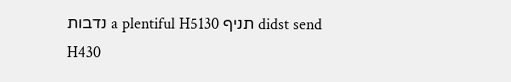נדבות a plentiful H5130 תניף didst send H430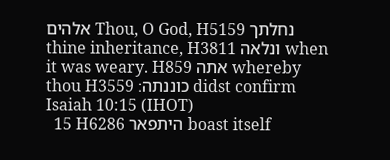אלהים Thou, O God, H5159 נחלתך thine inheritance, H3811 ונלאה when it was weary. H859 אתה whereby thou H3559 כוננתה׃ didst confirm
Isaiah 10:15 (IHOT)
  15 H6286 היתפאר boast itself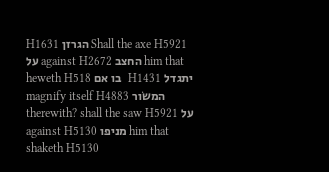H1631 הגרזן Shall the axe H5921 על against H2672 החצב him that heweth H518 בו אם   H1431 יתגדל magnify itself H4883 המשׂור therewith? shall the saw H5921 על against H5130 מניפו him that shaketh H5130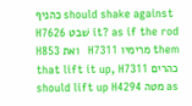כהניף should shake against H7626 שׁבט it? as if the rod H853 ואת   H7311 מרימיו them that lift it up, H7311 כהרים should lift up H4294 מטה as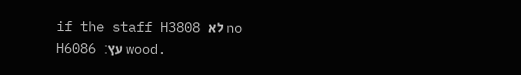if the staff H3808 לא no H6086 עץ׃ wood.